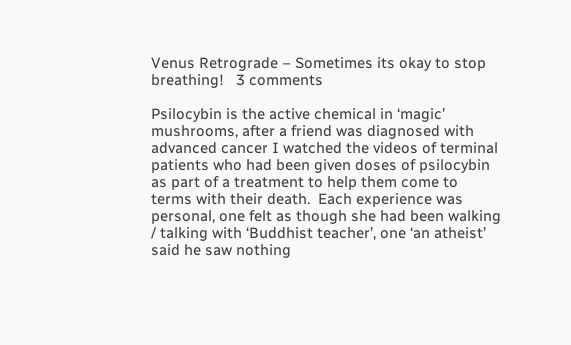Venus Retrograde – Sometimes its okay to stop breathing!   3 comments

Psilocybin is the active chemical in ‘magic’ mushrooms, after a friend was diagnosed with advanced cancer I watched the videos of terminal patients who had been given doses of psilocybin as part of a treatment to help them come to terms with their death.  Each experience was personal, one felt as though she had been walking / talking with ‘Buddhist teacher’, one ‘an atheist’ said he saw nothing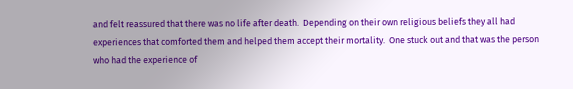and felt reassured that there was no life after death.  Depending on their own religious beliefs they all had experiences that comforted them and helped them accept their mortality.  One stuck out and that was the person who had the experience of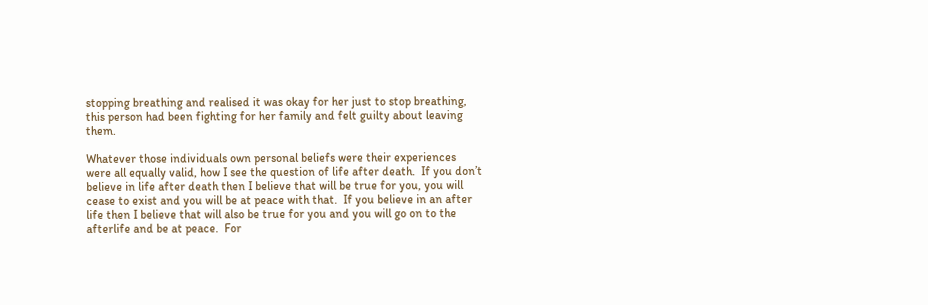stopping breathing and realised it was okay for her just to stop breathing, this person had been fighting for her family and felt guilty about leaving them.

Whatever those individuals own personal beliefs were their experiences were all equally valid, how I see the question of life after death.  If you don’t believe in life after death then I believe that will be true for you, you will cease to exist and you will be at peace with that.  If you believe in an after life then I believe that will also be true for you and you will go on to the afterlife and be at peace.  For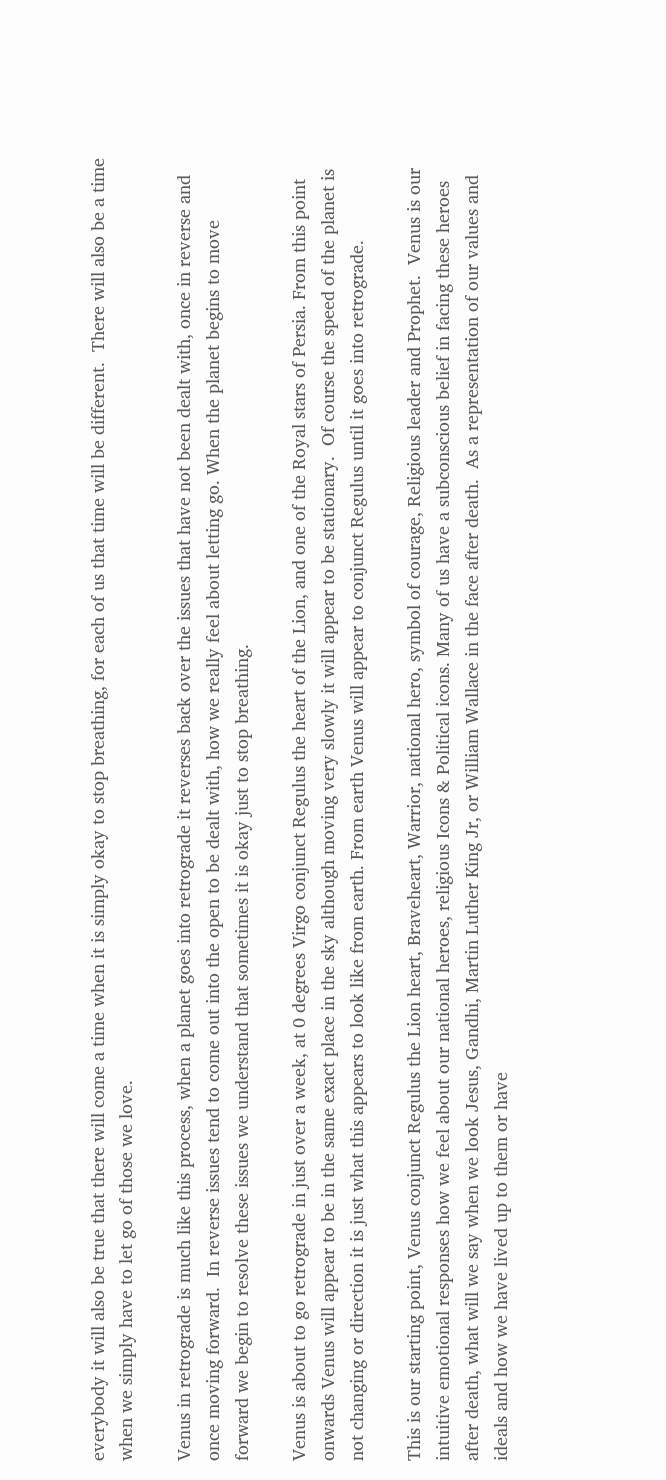everybody it will also be true that there will come a time when it is simply okay to stop breathing, for each of us that time will be different.  There will also be a time when we simply have to let go of those we love.

Venus in retrograde is much like this process, when a planet goes into retrograde it reverses back over the issues that have not been dealt with, once in reverse and once moving forward.  In reverse issues tend to come out into the open to be dealt with, how we really feel about letting go. When the planet begins to move forward we begin to resolve these issues we understand that sometimes it is okay just to stop breathing.

Venus is about to go retrograde in just over a week, at 0 degrees Virgo conjunct Regulus the heart of the Lion, and one of the Royal stars of Persia. From this point onwards Venus will appear to be in the same exact place in the sky although moving very slowly it will appear to be stationary.  Of course the speed of the planet is not changing or direction it is just what this appears to look like from earth. From earth Venus will appear to conjunct Regulus until it goes into retrograde.

This is our starting point, Venus conjunct Regulus the Lion heart, Braveheart, Warrior, national hero, symbol of courage, Religious leader and Prophet.  Venus is our intuitive emotional responses how we feel about our national heroes, religious Icons & Political icons. Many of us have a subconscious belief in facing these heroes after death, what will we say when we look Jesus, Gandhi, Martin Luther King Jr, or William Wallace in the face after death.  As a representation of our values and ideals and how we have lived up to them or have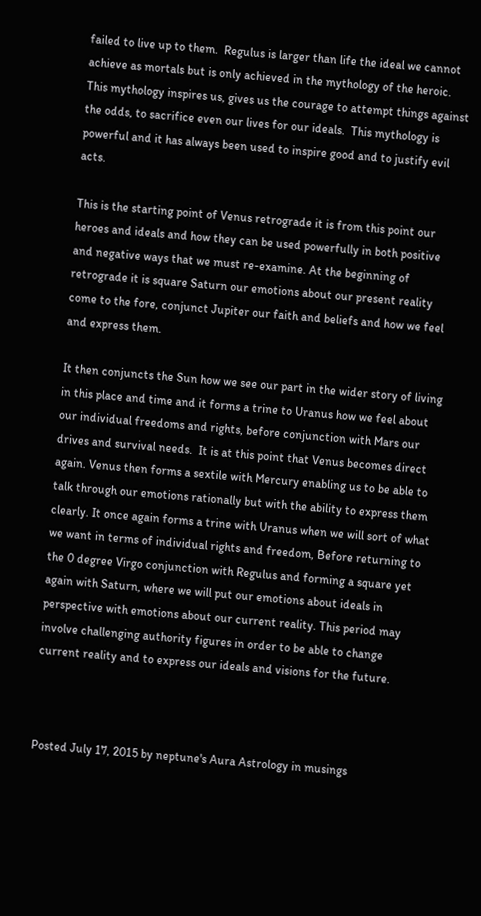failed to live up to them.  Regulus is larger than life the ideal we cannot achieve as mortals but is only achieved in the mythology of the heroic. This mythology inspires us, gives us the courage to attempt things against the odds, to sacrifice even our lives for our ideals.  This mythology is powerful and it has always been used to inspire good and to justify evil acts.

This is the starting point of Venus retrograde it is from this point our heroes and ideals and how they can be used powerfully in both positive and negative ways that we must re-examine. At the beginning of retrograde it is square Saturn our emotions about our present reality come to the fore, conjunct Jupiter our faith and beliefs and how we feel and express them.

It then conjuncts the Sun how we see our part in the wider story of living in this place and time and it forms a trine to Uranus how we feel about our individual freedoms and rights, before conjunction with Mars our drives and survival needs.  It is at this point that Venus becomes direct again. Venus then forms a sextile with Mercury enabling us to be able to talk through our emotions rationally but with the ability to express them clearly. It once again forms a trine with Uranus when we will sort of what we want in terms of individual rights and freedom, Before returning to the 0 degree Virgo conjunction with Regulus and forming a square yet again with Saturn, where we will put our emotions about ideals in perspective with emotions about our current reality. This period may involve challenging authority figures in order to be able to change current reality and to express our ideals and visions for the future.



Posted July 17, 2015 by neptune's Aura Astrology in musings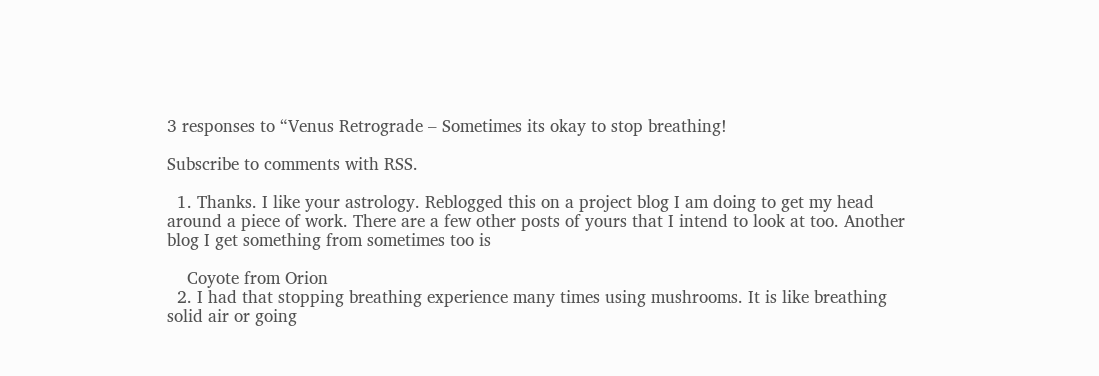3 responses to “Venus Retrograde – Sometimes its okay to stop breathing!

Subscribe to comments with RSS.

  1. Thanks. I like your astrology. Reblogged this on a project blog I am doing to get my head around a piece of work. There are a few other posts of yours that I intend to look at too. Another blog I get something from sometimes too is

    Coyote from Orion
  2. I had that stopping breathing experience many times using mushrooms. It is like breathing solid air or going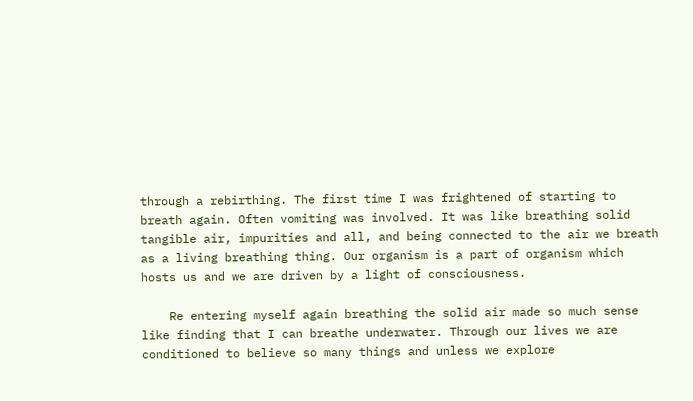through a rebirthing. The first time I was frightened of starting to breath again. Often vomiting was involved. It was like breathing solid tangible air, impurities and all, and being connected to the air we breath as a living breathing thing. Our organism is a part of organism which hosts us and we are driven by a light of consciousness.

    Re entering myself again breathing the solid air made so much sense like finding that I can breathe underwater. Through our lives we are conditioned to believe so many things and unless we explore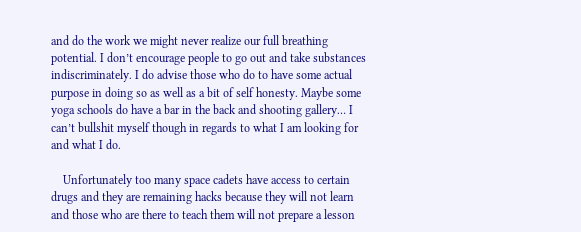and do the work we might never realize our full breathing potential. I don’t encourage people to go out and take substances indiscriminately. I do advise those who do to have some actual purpose in doing so as well as a bit of self honesty. Maybe some yoga schools do have a bar in the back and shooting gallery… I can’t bullshit myself though in regards to what I am looking for and what I do.

    Unfortunately too many space cadets have access to certain drugs and they are remaining hacks because they will not learn and those who are there to teach them will not prepare a lesson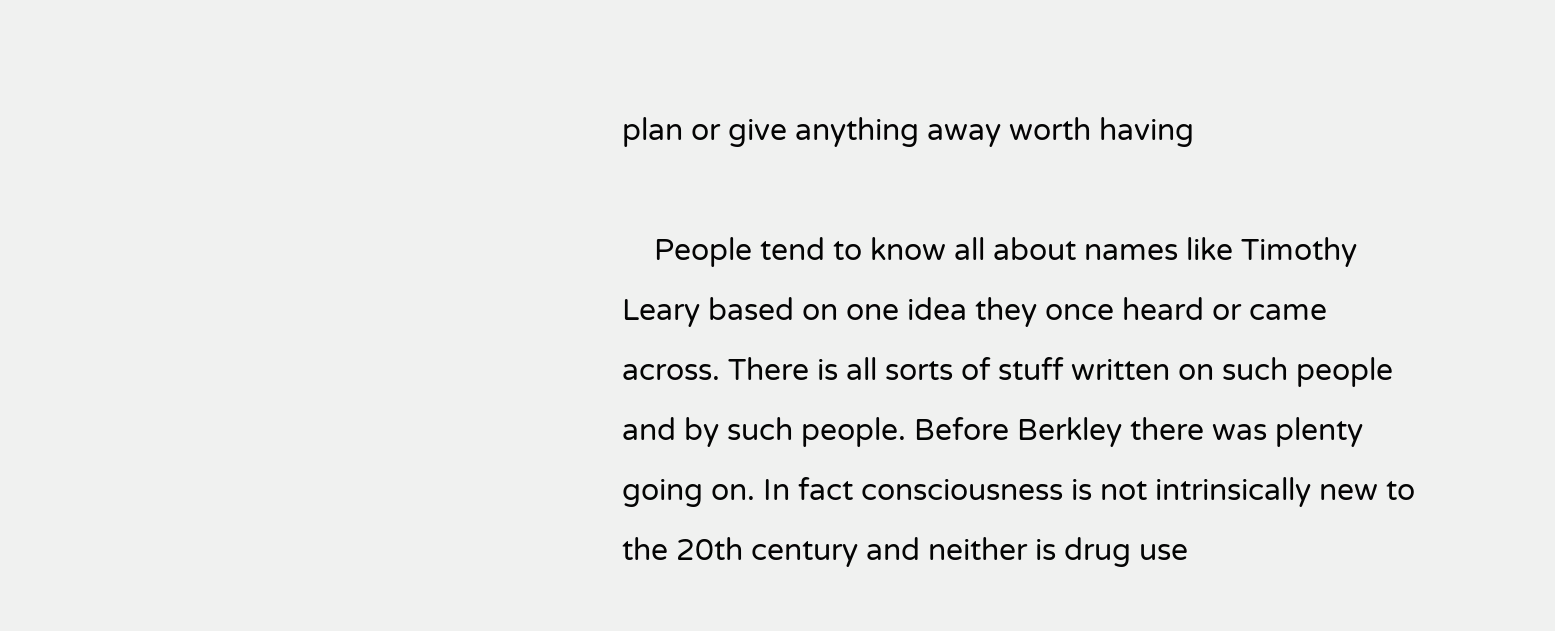plan or give anything away worth having

    People tend to know all about names like Timothy Leary based on one idea they once heard or came across. There is all sorts of stuff written on such people and by such people. Before Berkley there was plenty going on. In fact consciousness is not intrinsically new to the 20th century and neither is drug use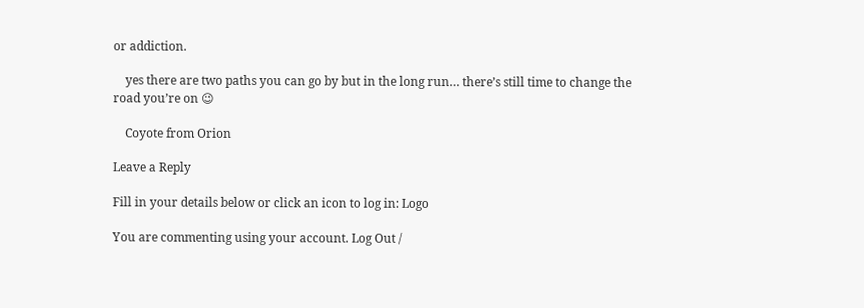or addiction.

    yes there are two paths you can go by but in the long run… there’s still time to change the road you’re on 😉

    Coyote from Orion

Leave a Reply

Fill in your details below or click an icon to log in: Logo

You are commenting using your account. Log Out /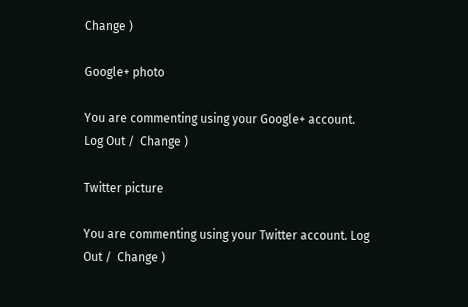Change )

Google+ photo

You are commenting using your Google+ account. Log Out /  Change )

Twitter picture

You are commenting using your Twitter account. Log Out /  Change )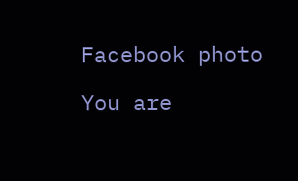Facebook photo

You are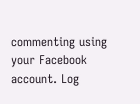commenting using your Facebook account. Log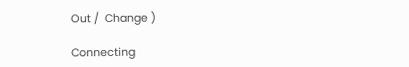Out /  Change )

Connecting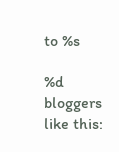to %s

%d bloggers like this: